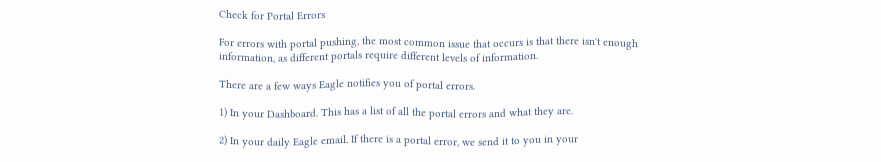Check for Portal Errors

For errors with portal pushing, the most common issue that occurs is that there isn't enough information, as different portals require different levels of information.

There are a few ways Eagle notifies you of portal errors.

1) In your Dashboard. This has a list of all the portal errors and what they are.

2) In your daily Eagle email. If there is a portal error, we send it to you in your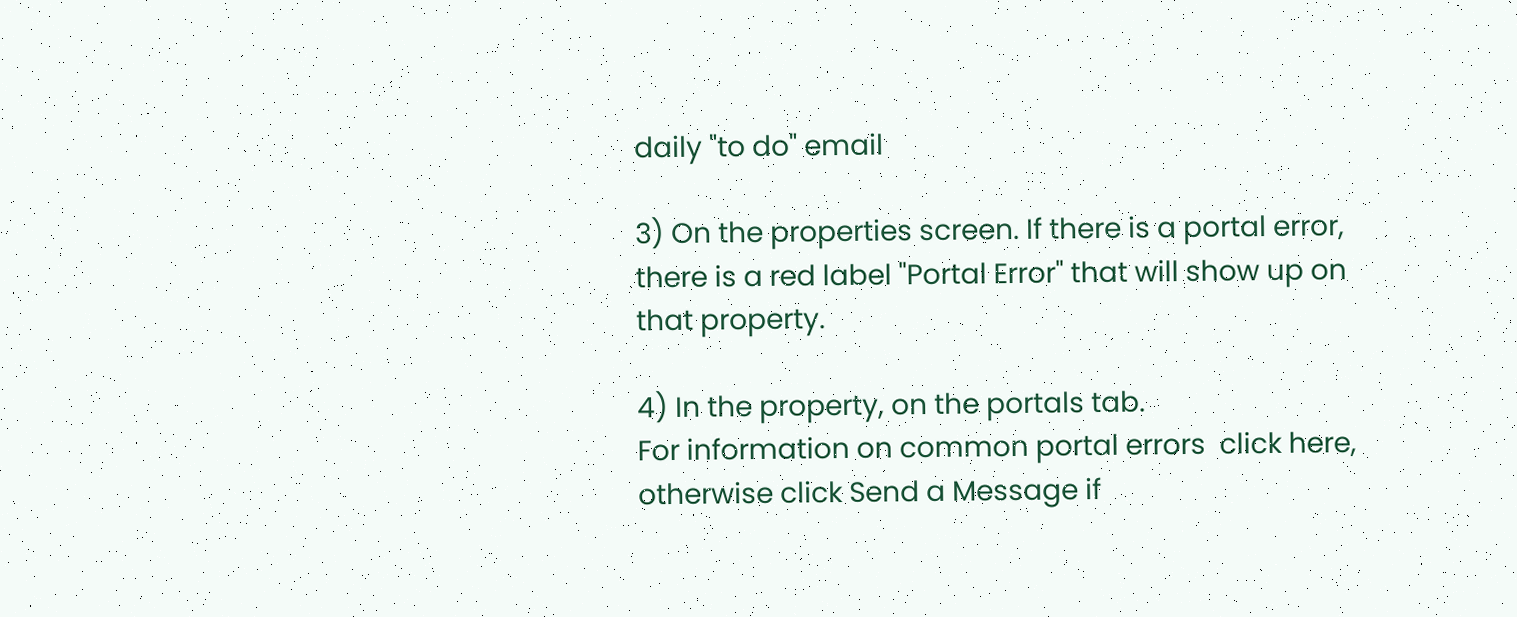daily "to do" email

3) On the properties screen. If there is a portal error, there is a red label "Portal Error" that will show up on that property.

4) In the property, on the portals tab.
For information on common portal errors  click here, otherwise click Send a Message if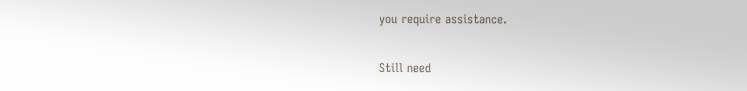you require assistance.

Still need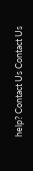help? Contact Us Contact Us